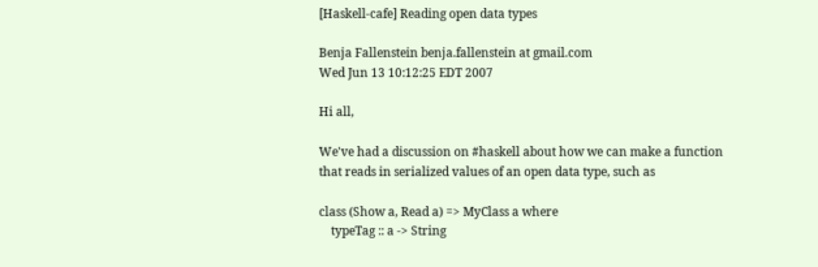[Haskell-cafe] Reading open data types

Benja Fallenstein benja.fallenstein at gmail.com
Wed Jun 13 10:12:25 EDT 2007

Hi all,

We've had a discussion on #haskell about how we can make a function
that reads in serialized values of an open data type, such as

class (Show a, Read a) => MyClass a where
    typeTag :: a -> String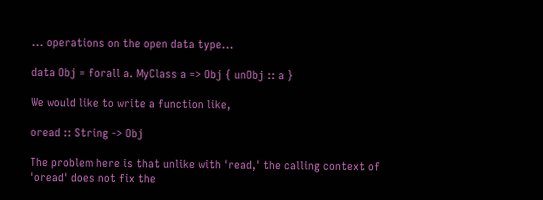... operations on the open data type...

data Obj = forall a. MyClass a => Obj { unObj :: a }

We would like to write a function like,

oread :: String -> Obj

The problem here is that unlike with 'read,' the calling context of
'oread' does not fix the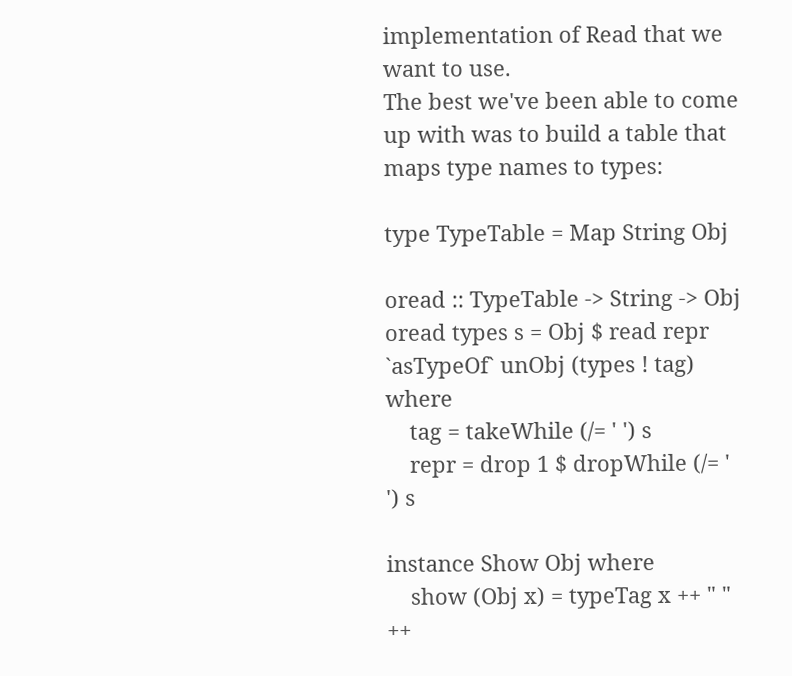implementation of Read that we want to use.
The best we've been able to come up with was to build a table that
maps type names to types:

type TypeTable = Map String Obj

oread :: TypeTable -> String -> Obj
oread types s = Obj $ read repr `asTypeOf` unObj (types ! tag) where
    tag = takeWhile (/= ' ') s
    repr = drop 1 $ dropWhile (/= ' ') s

instance Show Obj where
    show (Obj x) = typeTag x ++ " " ++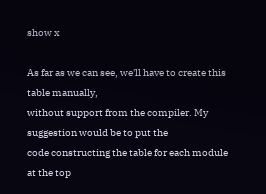show x

As far as we can see, we'll have to create this table manually,
without support from the compiler. My suggestion would be to put the
code constructing the table for each module at the top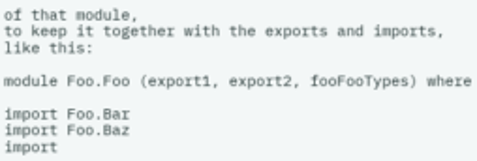of that module,
to keep it together with the exports and imports, like this:

module Foo.Foo (export1, export2, fooFooTypes) where

import Foo.Bar
import Foo.Baz
import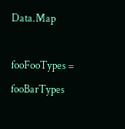Data.Map

fooFooTypes = fooBarTypes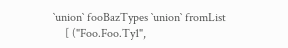`union` fooBazTypes `union` fromList
    [ ("Foo.Foo.Ty1",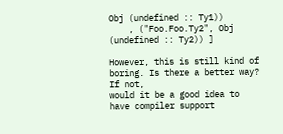Obj (undefined :: Ty1))
    , ("Foo.Foo.Ty2", Obj (undefined :: Ty2)) ]

However, this is still kind of boring. Is there a better way? If not,
would it be a good idea to have compiler support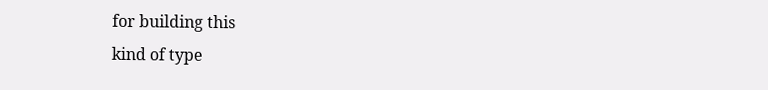for building this
kind of type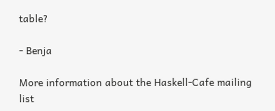table?

- Benja

More information about the Haskell-Cafe mailing list